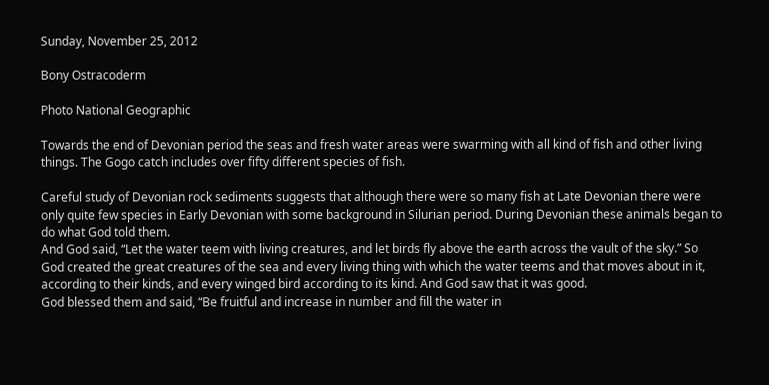Sunday, November 25, 2012

Bony Ostracoderm

Photo National Geographic

Towards the end of Devonian period the seas and fresh water areas were swarming with all kind of fish and other living things. The Gogo catch includes over fifty different species of fish.

Careful study of Devonian rock sediments suggests that although there were so many fish at Late Devonian there were only quite few species in Early Devonian with some background in Silurian period. During Devonian these animals began to do what God told them.
And God said, “Let the water teem with living creatures, and let birds fly above the earth across the vault of the sky.” So God created the great creatures of the sea and every living thing with which the water teems and that moves about in it, according to their kinds, and every winged bird according to its kind. And God saw that it was good.
God blessed them and said, “Be fruitful and increase in number and fill the water in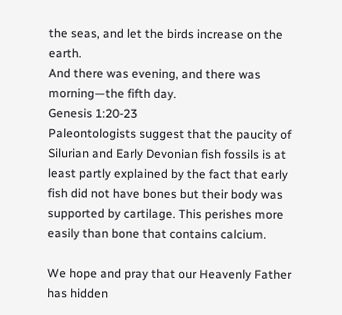the seas, and let the birds increase on the earth.
And there was evening, and there was morning—the fifth day.
Genesis 1:20-23
Paleontologists suggest that the paucity of Silurian and Early Devonian fish fossils is at least partly explained by the fact that early fish did not have bones but their body was supported by cartilage. This perishes more easily than bone that contains calcium.

We hope and pray that our Heavenly Father has hidden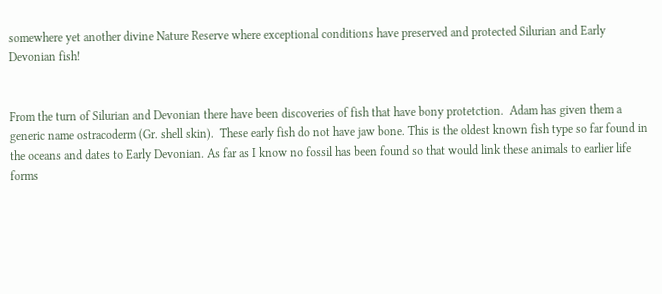somewhere yet another divine Nature Reserve where exceptional conditions have preserved and protected Silurian and Early Devonian fish!


From the turn of Silurian and Devonian there have been discoveries of fish that have bony protetction.  Adam has given them a generic name ostracoderm (Gr. shell skin).  These early fish do not have jaw bone. This is the oldest known fish type so far found in the oceans and dates to Early Devonian. As far as I know no fossil has been found so that would link these animals to earlier life forms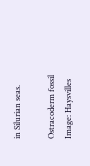in Silurian seas.

Ostracoderm fossil
Image: Haysvilles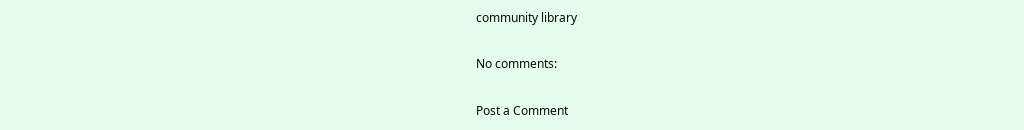community library

No comments:

Post a Comment